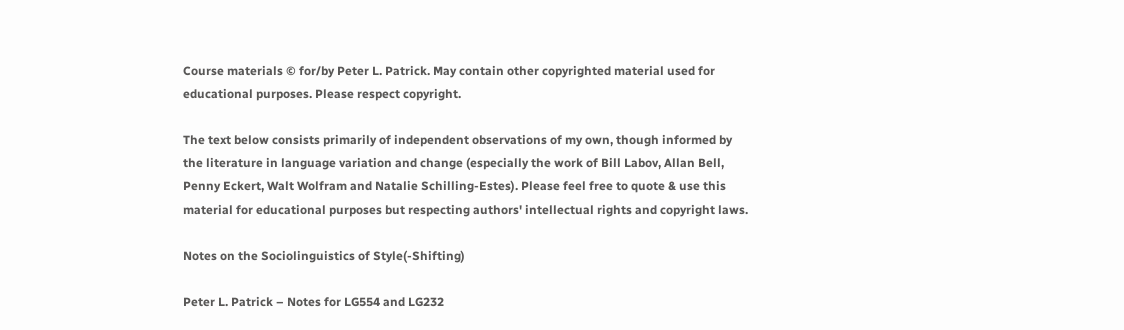Course materials © for/by Peter L. Patrick. May contain other copyrighted material used for educational purposes. Please respect copyright.

The text below consists primarily of independent observations of my own, though informed by the literature in language variation and change (especially the work of Bill Labov, Allan Bell, Penny Eckert, Walt Wolfram and Natalie Schilling-Estes). Please feel free to quote & use this material for educational purposes but respecting authors' intellectual rights and copyright laws.

Notes on the Sociolinguistics of Style(-Shifting)

Peter L. Patrick – Notes for LG554 and LG232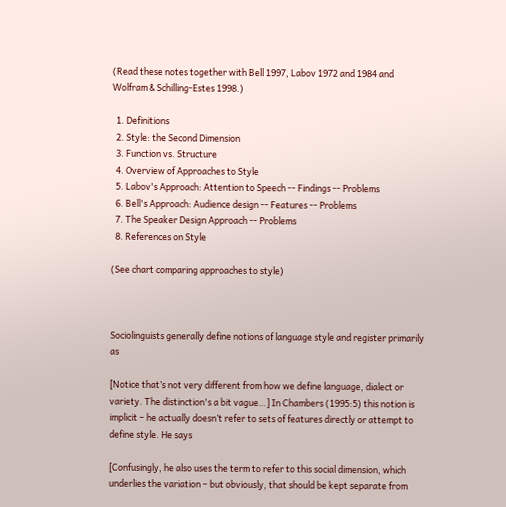(Read these notes together with Bell 1997, Labov 1972 and 1984 and Wolfram & Schilling-Estes 1998.)

  1. Definitions
  2. Style: the Second Dimension
  3. Function vs. Structure
  4. Overview of Approaches to Style
  5. Labov's Approach: Attention to Speech -- Findings -- Problems
  6. Bell's Approach: Audience design -- Features -- Problems
  7. The Speaker Design Approach -- Problems
  8. References on Style

(See chart comparing approaches to style)



Sociolinguists generally define notions of language style and register primarily as

[Notice that’s not very different from how we define language, dialect or variety. The distinction's a bit vague…] In Chambers (1995:5) this notion is implicit – he actually doesn’t refer to sets of features directly or attempt to define style. He says

[Confusingly, he also uses the term to refer to this social dimension, which underlies the variation – but obviously, that should be kept separate from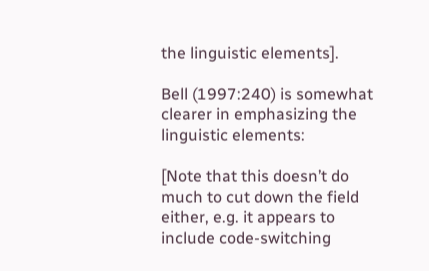the linguistic elements].

Bell (1997:240) is somewhat clearer in emphasizing the linguistic elements:

[Note that this doesn’t do much to cut down the field either, e.g. it appears to include code-switching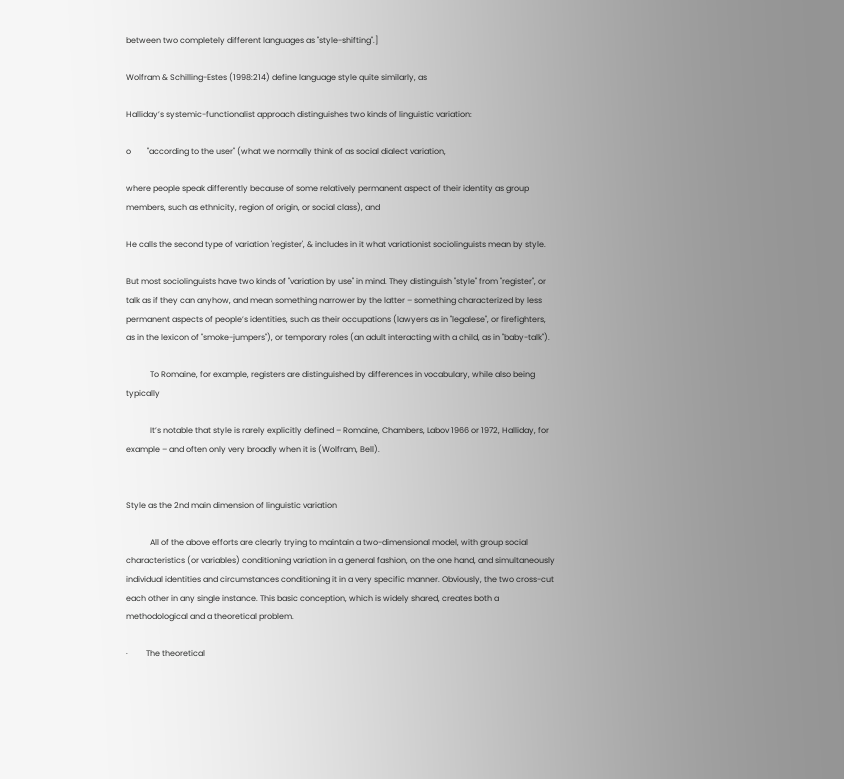between two completely different languages as "style-shifting".]

Wolfram & Schilling-Estes (1998:214) define language style quite similarly, as

Halliday’s systemic-functionalist approach distinguishes two kinds of linguistic variation:

o        "according to the user" (what we normally think of as social dialect variation,

where people speak differently because of some relatively permanent aspect of their identity as group members, such as ethnicity, region of origin, or social class), and

He calls the second type of variation 'register', & includes in it what variationist sociolinguists mean by style.

But most sociolinguists have two kinds of "variation by use" in mind. They distinguish "style" from "register", or talk as if they can anyhow, and mean something narrower by the latter – something characterized by less permanent aspects of people’s identities, such as their occupations (lawyers as in "legalese", or firefighters, as in the lexicon of "smoke-jumpers"), or temporary roles (an adult interacting with a child, as in "baby-talk").

            To Romaine, for example, registers are distinguished by differences in vocabulary, while also being typically

            It’s notable that style is rarely explicitly defined – Romaine, Chambers, Labov 1966 or 1972, Halliday, for example – and often only very broadly when it is (Wolfram, Bell).


Style as the 2nd main dimension of linguistic variation

            All of the above efforts are clearly trying to maintain a two-dimensional model, with group social characteristics (or variables) conditioning variation in a general fashion, on the one hand, and simultaneously individual identities and circumstances conditioning it in a very specific manner. Obviously, the two cross-cut each other in any single instance. This basic conception, which is widely shared, creates both a methodological and a theoretical problem.

·         The theoretical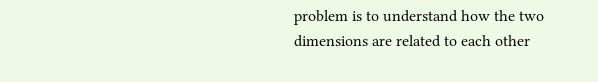problem is to understand how the two dimensions are related to each other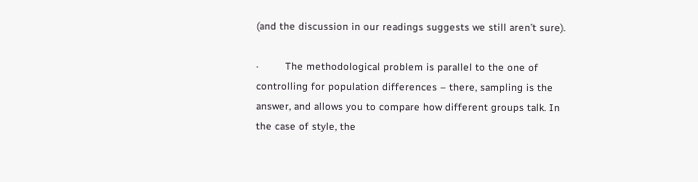(and the discussion in our readings suggests we still aren’t sure).

·         The methodological problem is parallel to the one of controlling for population differences – there, sampling is the answer, and allows you to compare how different groups talk. In the case of style, the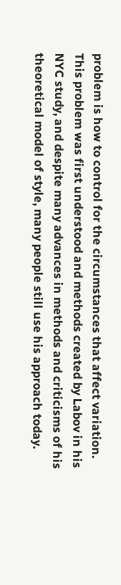problem is how to control for the circumstances that affect variation. This problem was first understood and methods created by Labov in his NYC study, and despite many advances in methods and criticisms of his theoretical model of style, many people still use his approach today.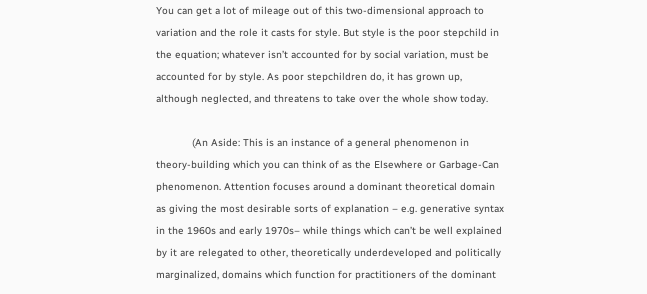You can get a lot of mileage out of this two-dimensional approach to variation and the role it casts for style. But style is the poor stepchild in the equation; whatever isn’t accounted for by social variation, must be accounted for by style. As poor stepchildren do, it has grown up, although neglected, and threatens to take over the whole show today.

            (An Aside: This is an instance of a general phenomenon in theory-building which you can think of as the Elsewhere or Garbage-Can phenomenon. Attention focuses around a dominant theoretical domain as giving the most desirable sorts of explanation – e.g. generative syntax in the 1960s and early 1970s– while things which can’t be well explained by it are relegated to other, theoretically underdeveloped and politically marginalized, domains which function for practitioners of the dominant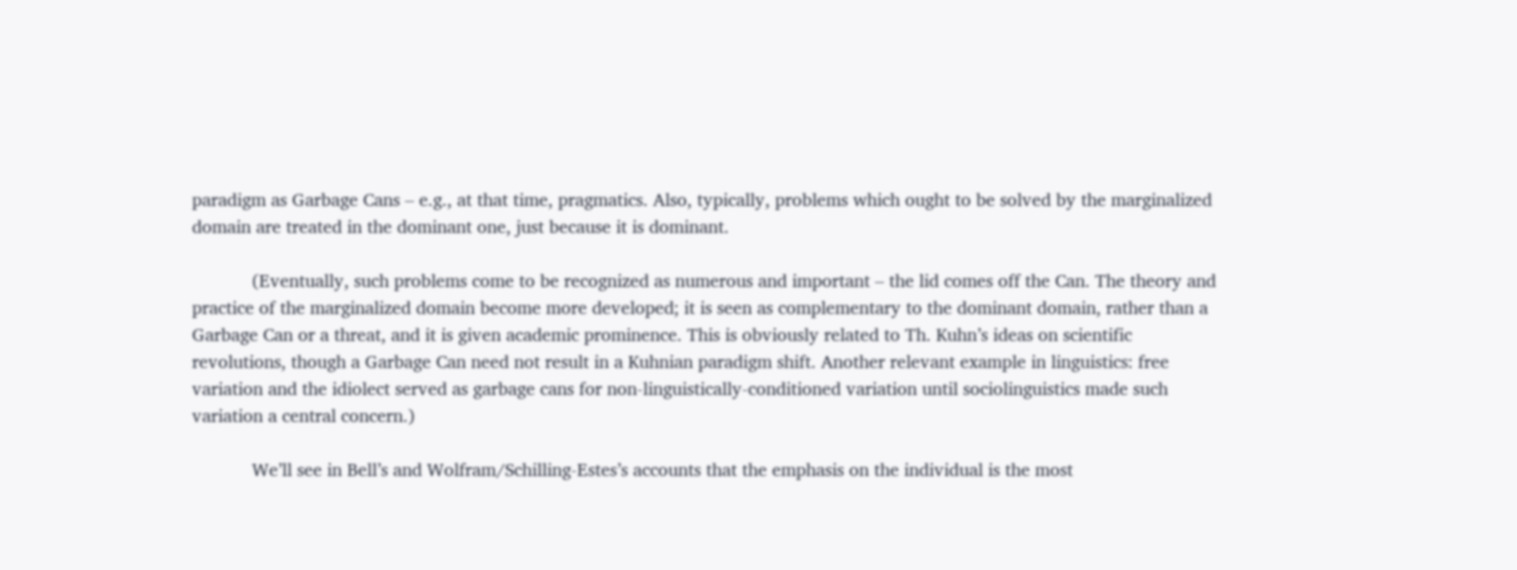paradigm as Garbage Cans – e.g., at that time, pragmatics. Also, typically, problems which ought to be solved by the marginalized domain are treated in the dominant one, just because it is dominant.

            (Eventually, such problems come to be recognized as numerous and important – the lid comes off the Can. The theory and practice of the marginalized domain become more developed; it is seen as complementary to the dominant domain, rather than a Garbage Can or a threat, and it is given academic prominence. This is obviously related to Th. Kuhn’s ideas on scientific revolutions, though a Garbage Can need not result in a Kuhnian paradigm shift. Another relevant example in linguistics: free variation and the idiolect served as garbage cans for non-linguistically-conditioned variation until sociolinguistics made such variation a central concern.)

            We’ll see in Bell’s and Wolfram/Schilling-Estes’s accounts that the emphasis on the individual is the most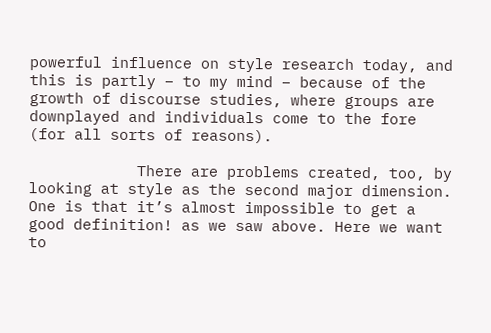powerful influence on style research today, and this is partly – to my mind – because of the growth of discourse studies, where groups are downplayed and individuals come to the fore (for all sorts of reasons).

            There are problems created, too, by looking at style as the second major dimension. One is that it’s almost impossible to get a good definition! as we saw above. Here we want to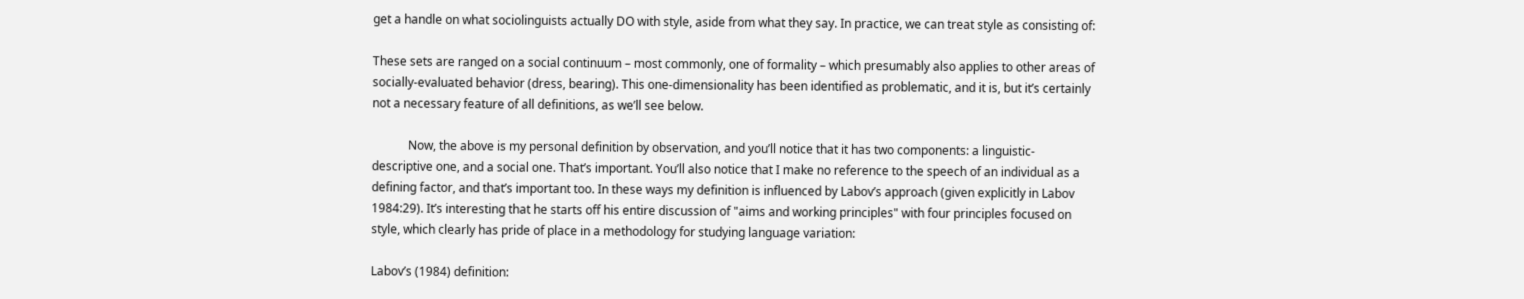get a handle on what sociolinguists actually DO with style, aside from what they say. In practice, we can treat style as consisting of:

These sets are ranged on a social continuum – most commonly, one of formality – which presumably also applies to other areas of socially-evaluated behavior (dress, bearing). This one-dimensionality has been identified as problematic, and it is, but it’s certainly not a necessary feature of all definitions, as we’ll see below.

            Now, the above is my personal definition by observation, and you’ll notice that it has two components: a linguistic-descriptive one, and a social one. That’s important. You’ll also notice that I make no reference to the speech of an individual as a defining factor, and that’s important too. In these ways my definition is influenced by Labov’s approach (given explicitly in Labov 1984:29). It’s interesting that he starts off his entire discussion of "aims and working principles" with four principles focused on style, which clearly has pride of place in a methodology for studying language variation:

Labov’s (1984) definition: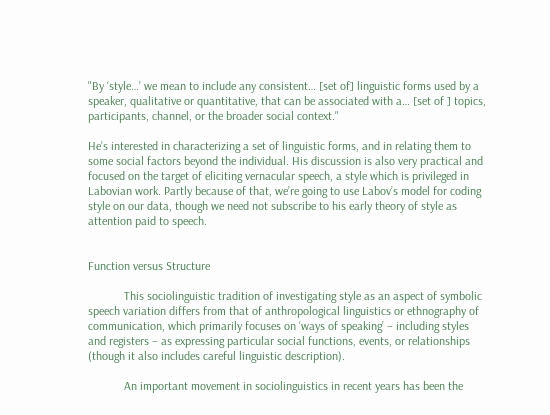"By ‘style…’ we mean to include any consistent… [set of] linguistic forms used by a speaker, qualitative or quantitative, that can be associated with a… [set of ] topics, participants, channel, or the broader social context."

He’s interested in characterizing a set of linguistic forms, and in relating them to some social factors beyond the individual. His discussion is also very practical and focused on the target of eliciting vernacular speech, a style which is privileged in Labovian work. Partly because of that, we’re going to use Labov’s model for coding style on our data, though we need not subscribe to his early theory of style as attention paid to speech.


Function versus Structure

            This sociolinguistic tradition of investigating style as an aspect of symbolic speech variation differs from that of anthropological linguistics or ethnography of communication, which primarily focuses on ‘ways of speaking’ – including styles and registers – as expressing particular social functions, events, or relationships (though it also includes careful linguistic description).

            An important movement in sociolinguistics in recent years has been the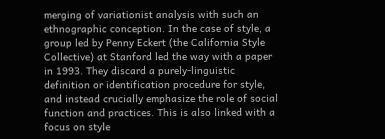merging of variationist analysis with such an ethnographic conception. In the case of style, a group led by Penny Eckert (the California Style Collective) at Stanford led the way with a paper in 1993. They discard a purely-linguistic definition or identification procedure for style, and instead crucially emphasize the role of social function and practices. This is also linked with a focus on style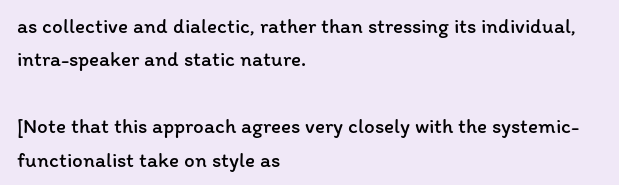as collective and dialectic, rather than stressing its individual, intra-speaker and static nature.

[Note that this approach agrees very closely with the systemic-functionalist take on style as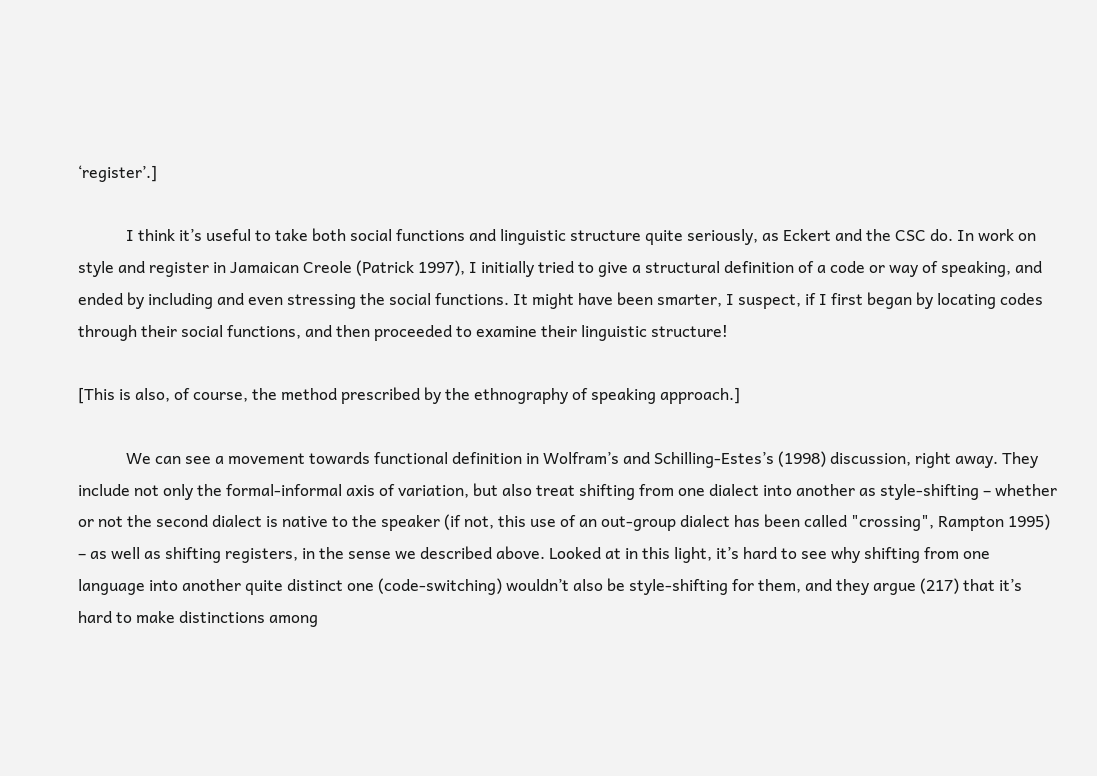‘register’.]

            I think it’s useful to take both social functions and linguistic structure quite seriously, as Eckert and the CSC do. In work on style and register in Jamaican Creole (Patrick 1997), I initially tried to give a structural definition of a code or way of speaking, and ended by including and even stressing the social functions. It might have been smarter, I suspect, if I first began by locating codes through their social functions, and then proceeded to examine their linguistic structure!

[This is also, of course, the method prescribed by the ethnography of speaking approach.]

            We can see a movement towards functional definition in Wolfram’s and Schilling-Estes’s (1998) discussion, right away. They include not only the formal-informal axis of variation, but also treat shifting from one dialect into another as style-shifting – whether or not the second dialect is native to the speaker (if not, this use of an out-group dialect has been called "crossing", Rampton 1995) – as well as shifting registers, in the sense we described above. Looked at in this light, it’s hard to see why shifting from one language into another quite distinct one (code-switching) wouldn’t also be style-shifting for them, and they argue (217) that it’s hard to make distinctions among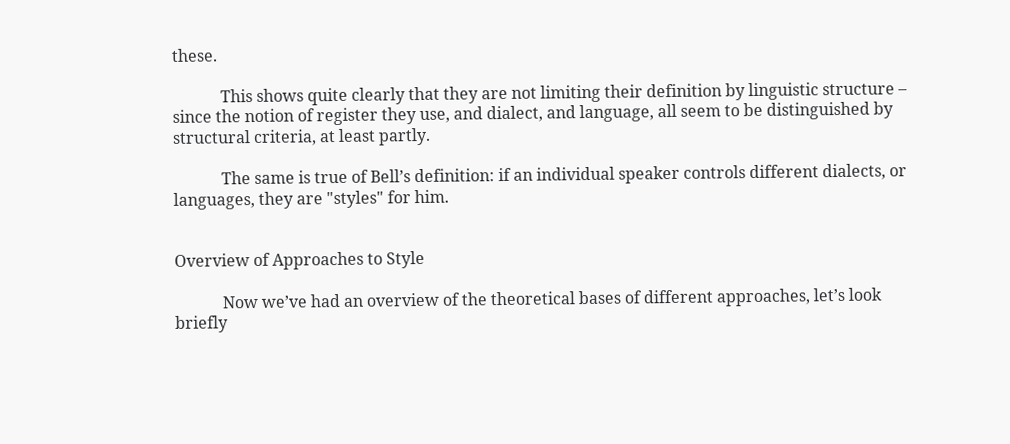these.

            This shows quite clearly that they are not limiting their definition by linguistic structure – since the notion of register they use, and dialect, and language, all seem to be distinguished by structural criteria, at least partly.

            The same is true of Bell’s definition: if an individual speaker controls different dialects, or languages, they are "styles" for him.


Overview of Approaches to Style

            Now we’ve had an overview of the theoretical bases of different approaches, let’s look briefly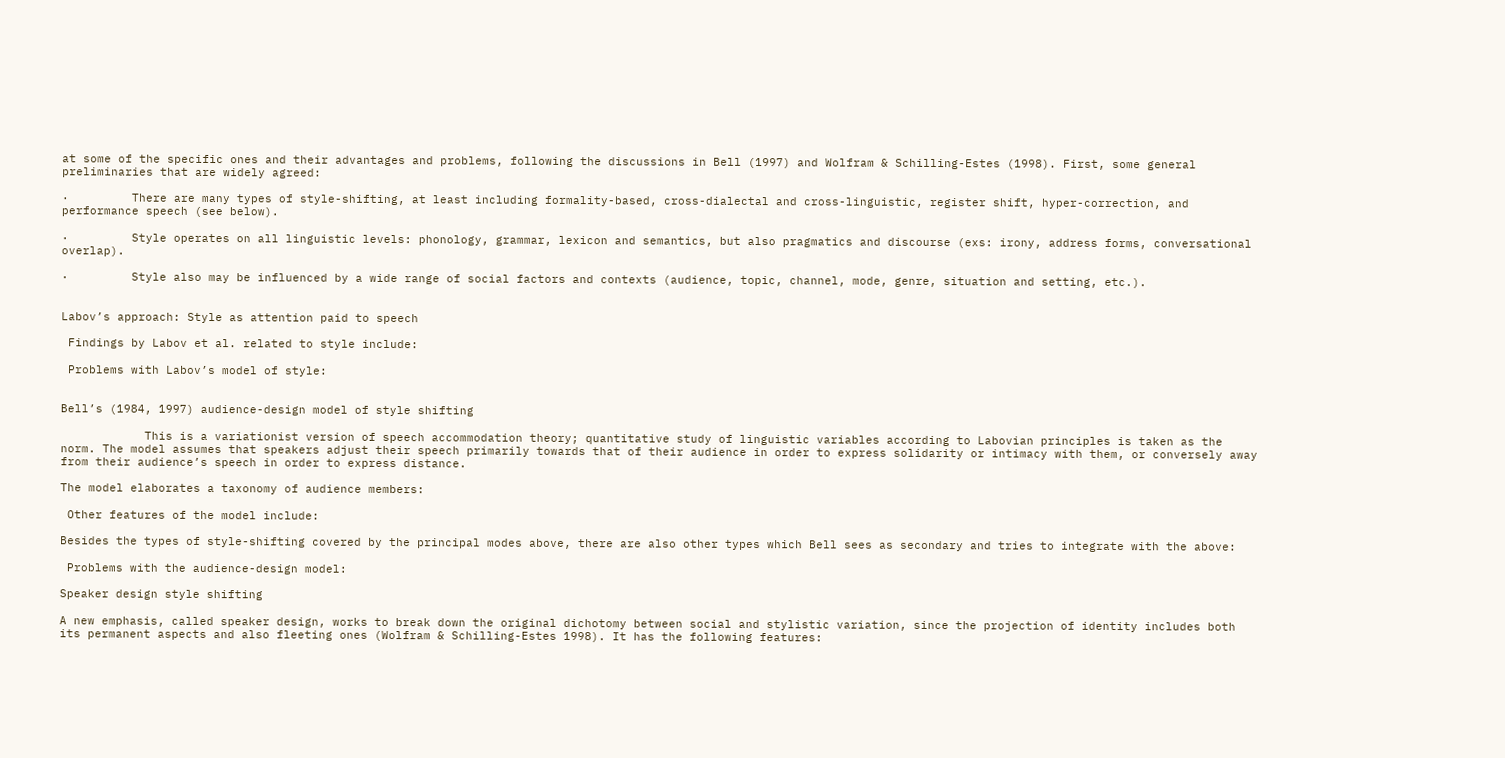at some of the specific ones and their advantages and problems, following the discussions in Bell (1997) and Wolfram & Schilling-Estes (1998). First, some general preliminaries that are widely agreed:

·         There are many types of style-shifting, at least including formality-based, cross-dialectal and cross-linguistic, register shift, hyper-correction, and performance speech (see below).

·         Style operates on all linguistic levels: phonology, grammar, lexicon and semantics, but also pragmatics and discourse (exs: irony, address forms, conversational overlap).

·         Style also may be influenced by a wide range of social factors and contexts (audience, topic, channel, mode, genre, situation and setting, etc.).


Labov’s approach: Style as attention paid to speech

 Findings by Labov et al. related to style include:

 Problems with Labov’s model of style:


Bell’s (1984, 1997) audience-design model of style shifting

            This is a variationist version of speech accommodation theory; quantitative study of linguistic variables according to Labovian principles is taken as the norm. The model assumes that speakers adjust their speech primarily towards that of their audience in order to express solidarity or intimacy with them, or conversely away from their audience’s speech in order to express distance.

The model elaborates a taxonomy of audience members:

 Other features of the model include:

Besides the types of style-shifting covered by the principal modes above, there are also other types which Bell sees as secondary and tries to integrate with the above:

 Problems with the audience-design model:

Speaker design style shifting

A new emphasis, called speaker design, works to break down the original dichotomy between social and stylistic variation, since the projection of identity includes both its permanent aspects and also fleeting ones (Wolfram & Schilling-Estes 1998). It has the following features: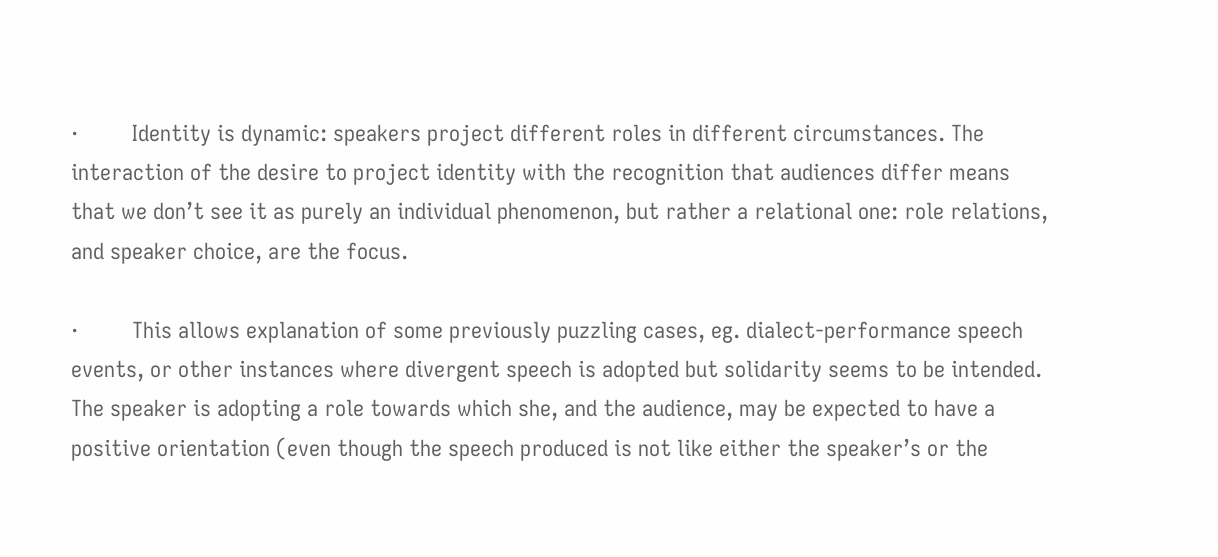·         Identity is dynamic: speakers project different roles in different circumstances. The interaction of the desire to project identity with the recognition that audiences differ means that we don’t see it as purely an individual phenomenon, but rather a relational one: role relations, and speaker choice, are the focus.

·         This allows explanation of some previously puzzling cases, eg. dialect-performance speech events, or other instances where divergent speech is adopted but solidarity seems to be intended. The speaker is adopting a role towards which she, and the audience, may be expected to have a positive orientation (even though the speech produced is not like either the speaker’s or the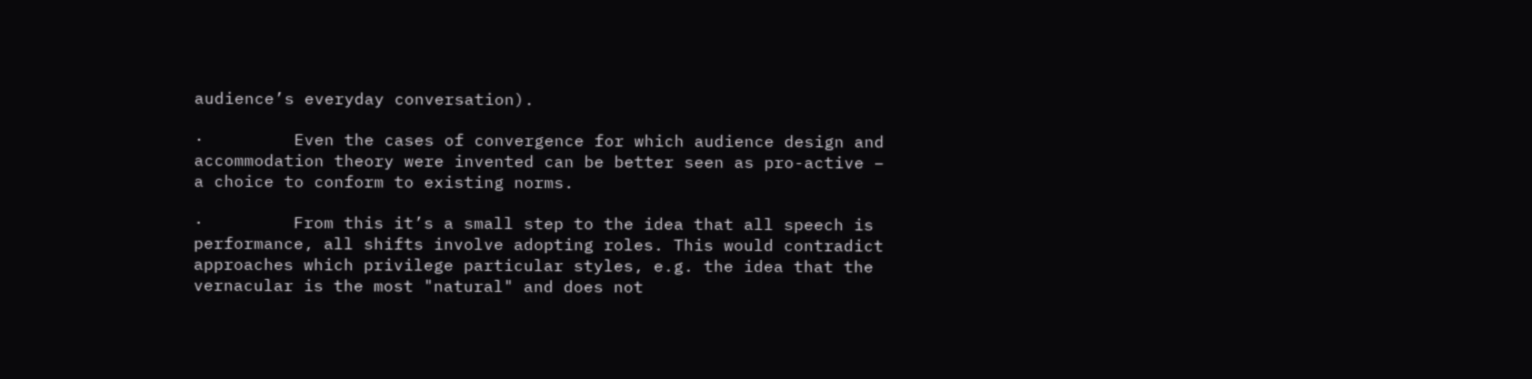audience’s everyday conversation).

·         Even the cases of convergence for which audience design and accommodation theory were invented can be better seen as pro-active – a choice to conform to existing norms.

·         From this it’s a small step to the idea that all speech is performance, all shifts involve adopting roles. This would contradict approaches which privilege particular styles, e.g. the idea that the vernacular is the most "natural" and does not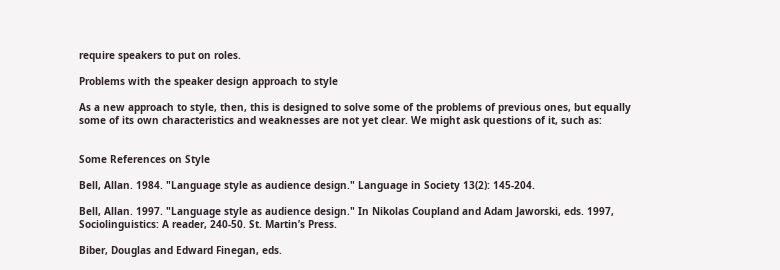require speakers to put on roles.

Problems with the speaker design approach to style

As a new approach to style, then, this is designed to solve some of the problems of previous ones, but equally some of its own characteristics and weaknesses are not yet clear. We might ask questions of it, such as:


Some References on Style

Bell, Allan. 1984. "Language style as audience design." Language in Society 13(2): 145-204.

Bell, Allan. 1997. "Language style as audience design." In Nikolas Coupland and Adam Jaworski, eds. 1997, Sociolinguistics: A reader, 240-50. St. Martin’s Press.

Biber, Douglas and Edward Finegan, eds.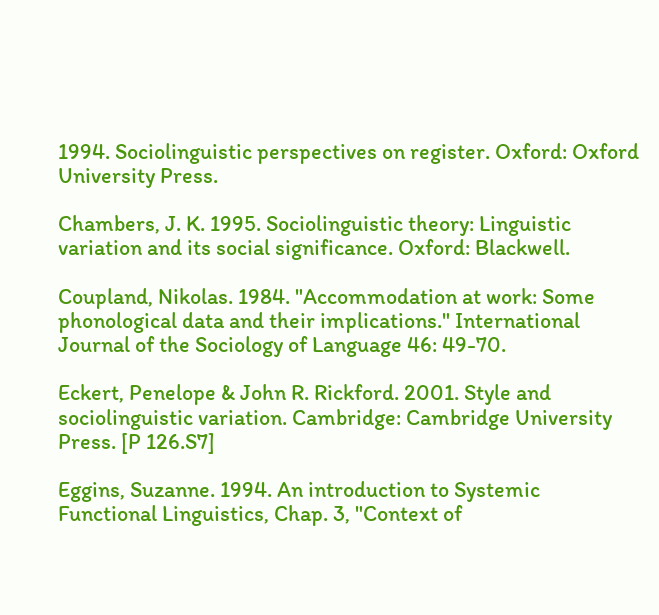1994. Sociolinguistic perspectives on register. Oxford: Oxford University Press.

Chambers, J. K. 1995. Sociolinguistic theory: Linguistic variation and its social significance. Oxford: Blackwell.

Coupland, Nikolas. 1984. "Accommodation at work: Some phonological data and their implications." International Journal of the Sociology of Language 46: 49-70.

Eckert, Penelope & John R. Rickford. 2001. Style and sociolinguistic variation. Cambridge: Cambridge University Press. [P 126.S7]

Eggins, Suzanne. 1994. An introduction to Systemic Functional Linguistics, Chap. 3, "Context of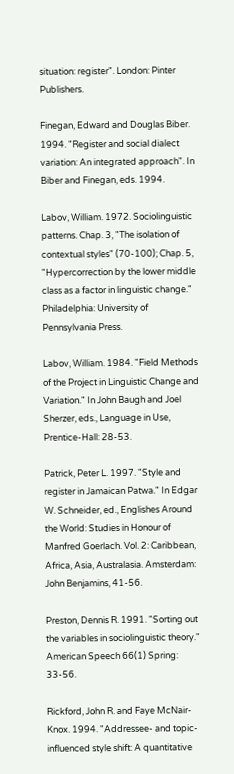situation: register". London: Pinter Publishers.

Finegan, Edward and Douglas Biber. 1994. "Register and social dialect variation: An integrated approach". In Biber and Finegan, eds. 1994.

Labov, William. 1972. Sociolinguistic patterns. Chap. 3, "The isolation of contextual styles" (70-100); Chap. 5, "Hypercorrection by the lower middle class as a factor in linguistic change." Philadelphia: University of Pennsylvania Press.

Labov, William. 1984. "Field Methods of the Project in Linguistic Change and Variation." In John Baugh and Joel Sherzer, eds., Language in Use, Prentice-Hall: 28-53.

Patrick, Peter L. 1997. "Style and register in Jamaican Patwa." In Edgar W. Schneider, ed., Englishes Around the World: Studies in Honour of Manfred Goerlach. Vol. 2: Caribbean, Africa, Asia, Australasia. Amsterdam: John Benjamins, 41-56.

Preston, Dennis R. 1991. "Sorting out the variables in sociolinguistic theory." American Speech 66(1) Spring: 33-56.

Rickford, John R. and Faye McNair-Knox. 1994. "Addressee- and topic-influenced style shift: A quantitative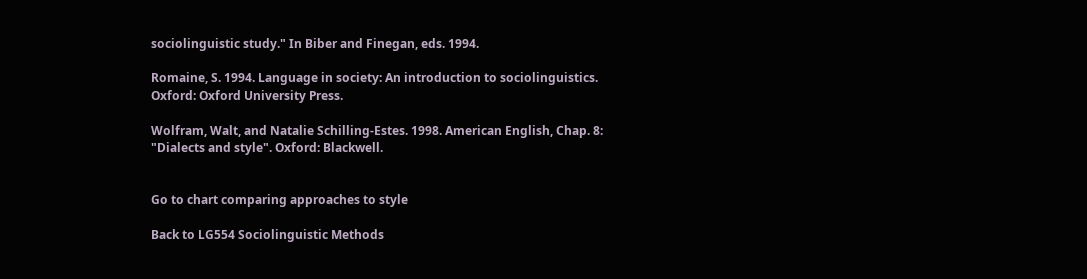sociolinguistic study." In Biber and Finegan, eds. 1994.

Romaine, S. 1994. Language in society: An introduction to sociolinguistics. Oxford: Oxford University Press.

Wolfram, Walt, and Natalie Schilling-Estes. 1998. American English, Chap. 8: "Dialects and style". Oxford: Blackwell.


Go to chart comparing approaches to style

Back to LG554 Sociolinguistic Methods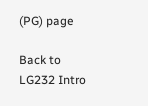(PG) page

Back to LG232 Intro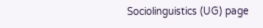Sociolinguistics (UG) page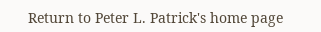Return to Peter L. Patrick's home page